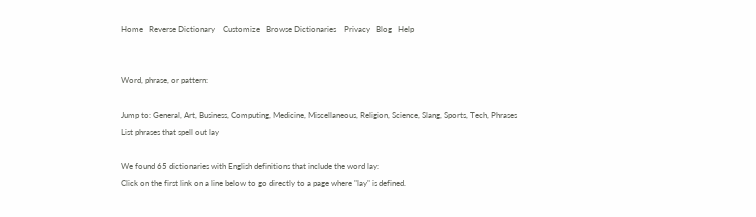Home   Reverse Dictionary    Customize   Browse Dictionaries    Privacy   Blog   Help


Word, phrase, or pattern:

Jump to: General, Art, Business, Computing, Medicine, Miscellaneous, Religion, Science, Slang, Sports, Tech, Phrases
List phrases that spell out lay

We found 65 dictionaries with English definitions that include the word lay:
Click on the first link on a line below to go directly to a page where "lay" is defined.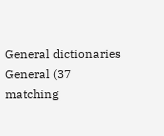General dictionaries General (37 matching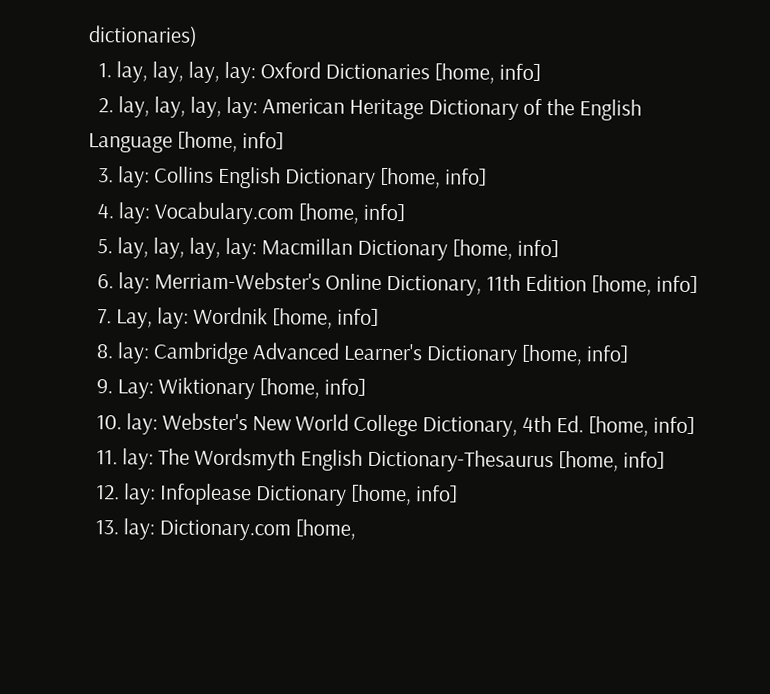dictionaries)
  1. lay, lay, lay, lay: Oxford Dictionaries [home, info]
  2. lay, lay, lay, lay: American Heritage Dictionary of the English Language [home, info]
  3. lay: Collins English Dictionary [home, info]
  4. lay: Vocabulary.com [home, info]
  5. lay, lay, lay, lay: Macmillan Dictionary [home, info]
  6. lay: Merriam-Webster's Online Dictionary, 11th Edition [home, info]
  7. Lay, lay: Wordnik [home, info]
  8. lay: Cambridge Advanced Learner's Dictionary [home, info]
  9. Lay: Wiktionary [home, info]
  10. lay: Webster's New World College Dictionary, 4th Ed. [home, info]
  11. lay: The Wordsmyth English Dictionary-Thesaurus [home, info]
  12. lay: Infoplease Dictionary [home, info]
  13. lay: Dictionary.com [home,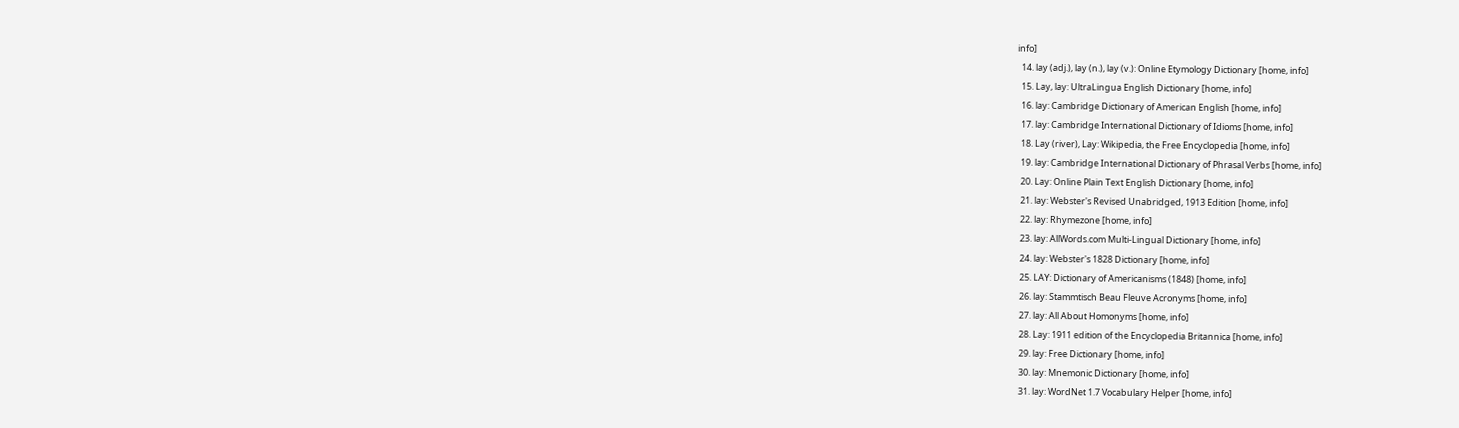info]
  14. lay (adj.), lay (n.), lay (v.): Online Etymology Dictionary [home, info]
  15. Lay, lay: UltraLingua English Dictionary [home, info]
  16. lay: Cambridge Dictionary of American English [home, info]
  17. lay: Cambridge International Dictionary of Idioms [home, info]
  18. Lay (river), Lay: Wikipedia, the Free Encyclopedia [home, info]
  19. lay: Cambridge International Dictionary of Phrasal Verbs [home, info]
  20. Lay: Online Plain Text English Dictionary [home, info]
  21. lay: Webster's Revised Unabridged, 1913 Edition [home, info]
  22. lay: Rhymezone [home, info]
  23. lay: AllWords.com Multi-Lingual Dictionary [home, info]
  24. lay: Webster's 1828 Dictionary [home, info]
  25. LAY: Dictionary of Americanisms (1848) [home, info]
  26. lay: Stammtisch Beau Fleuve Acronyms [home, info]
  27. lay: All About Homonyms [home, info]
  28. Lay: 1911 edition of the Encyclopedia Britannica [home, info]
  29. lay: Free Dictionary [home, info]
  30. lay: Mnemonic Dictionary [home, info]
  31. lay: WordNet 1.7 Vocabulary Helper [home, info]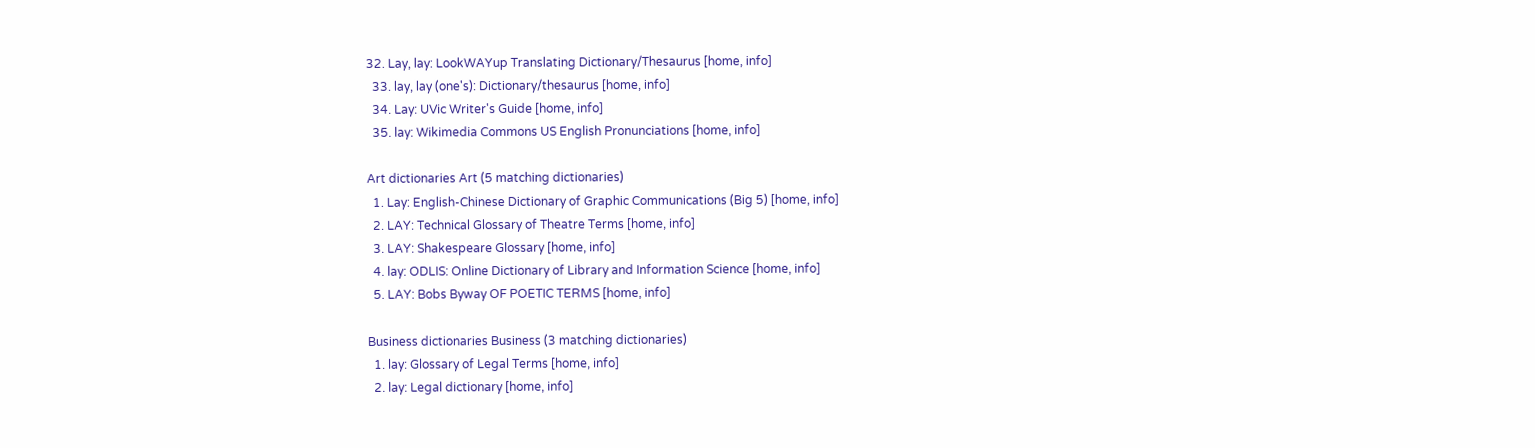32. Lay, lay: LookWAYup Translating Dictionary/Thesaurus [home, info]
  33. lay, lay (one's): Dictionary/thesaurus [home, info]
  34. Lay: UVic Writer's Guide [home, info]
  35. lay: Wikimedia Commons US English Pronunciations [home, info]

Art dictionaries Art (5 matching dictionaries)
  1. Lay: English-Chinese Dictionary of Graphic Communications (Big 5) [home, info]
  2. LAY: Technical Glossary of Theatre Terms [home, info]
  3. LAY: Shakespeare Glossary [home, info]
  4. lay: ODLIS: Online Dictionary of Library and Information Science [home, info]
  5. LAY: Bobs Byway OF POETIC TERMS [home, info]

Business dictionaries Business (3 matching dictionaries)
  1. lay: Glossary of Legal Terms [home, info]
  2. lay: Legal dictionary [home, info]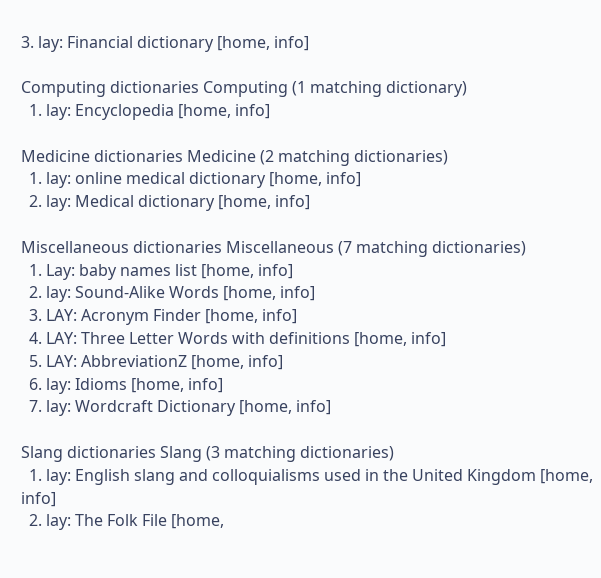3. lay: Financial dictionary [home, info]

Computing dictionaries Computing (1 matching dictionary)
  1. lay: Encyclopedia [home, info]

Medicine dictionaries Medicine (2 matching dictionaries)
  1. lay: online medical dictionary [home, info]
  2. lay: Medical dictionary [home, info]

Miscellaneous dictionaries Miscellaneous (7 matching dictionaries)
  1. Lay: baby names list [home, info]
  2. lay: Sound-Alike Words [home, info]
  3. LAY: Acronym Finder [home, info]
  4. LAY: Three Letter Words with definitions [home, info]
  5. LAY: AbbreviationZ [home, info]
  6. lay: Idioms [home, info]
  7. lay: Wordcraft Dictionary [home, info]

Slang dictionaries Slang (3 matching dictionaries)
  1. lay: English slang and colloquialisms used in the United Kingdom [home, info]
  2. lay: The Folk File [home,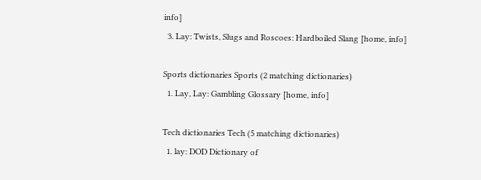info]
  3. Lay: Twists, Slugs and Roscoes: Hardboiled Slang [home, info]

Sports dictionaries Sports (2 matching dictionaries)
  1. Lay, Lay: Gambling Glossary [home, info]

Tech dictionaries Tech (5 matching dictionaries)
  1. lay: DOD Dictionary of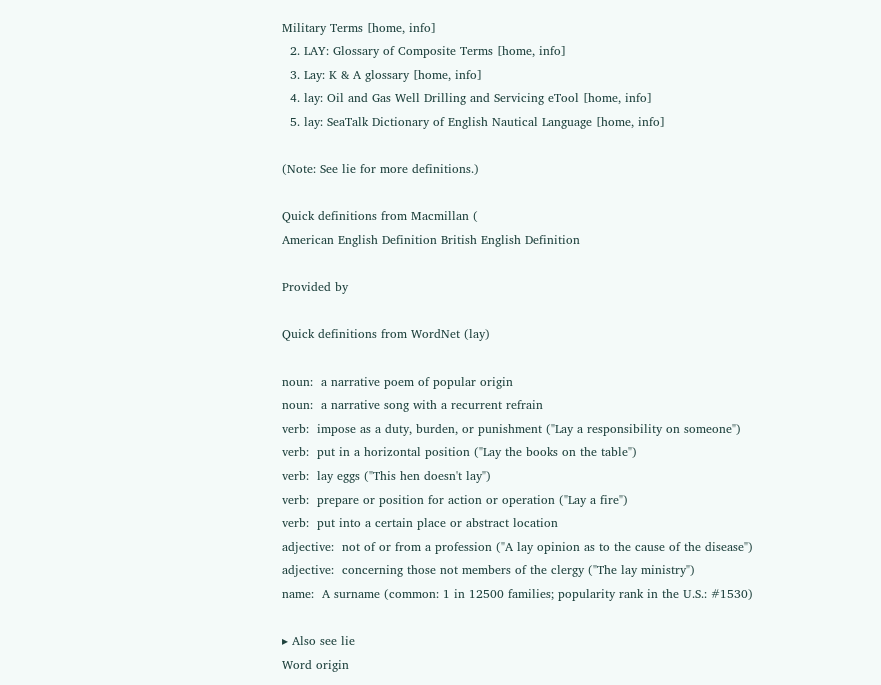Military Terms [home, info]
  2. LAY: Glossary of Composite Terms [home, info]
  3. Lay: K & A glossary [home, info]
  4. lay: Oil and Gas Well Drilling and Servicing eTool [home, info]
  5. lay: SeaTalk Dictionary of English Nautical Language [home, info]

(Note: See lie for more definitions.)

Quick definitions from Macmillan (
American English Definition British English Definition

Provided by

Quick definitions from WordNet (lay)

noun:  a narrative poem of popular origin
noun:  a narrative song with a recurrent refrain
verb:  impose as a duty, burden, or punishment ("Lay a responsibility on someone")
verb:  put in a horizontal position ("Lay the books on the table")
verb:  lay eggs ("This hen doesn't lay")
verb:  prepare or position for action or operation ("Lay a fire")
verb:  put into a certain place or abstract location
adjective:  not of or from a profession ("A lay opinion as to the cause of the disease")
adjective:  concerning those not members of the clergy ("The lay ministry")
name:  A surname (common: 1 in 12500 families; popularity rank in the U.S.: #1530)

▸ Also see lie
Word origin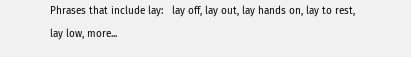Phrases that include lay:   lay off, lay out, lay hands on, lay to rest, lay low, more...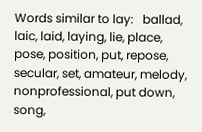Words similar to lay:   ballad, laic, laid, laying, lie, place, pose, position, put, repose, secular, set, amateur, melody, nonprofessional, put down, song,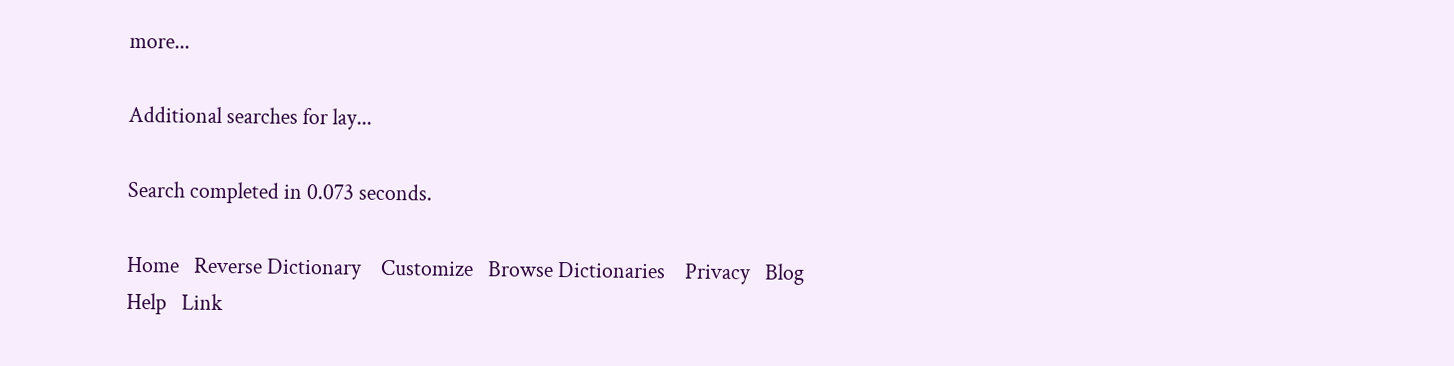more...

Additional searches for lay...

Search completed in 0.073 seconds.

Home   Reverse Dictionary    Customize   Browse Dictionaries    Privacy   Blog   Help   Link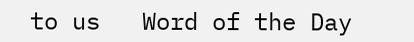to us   Word of the Day